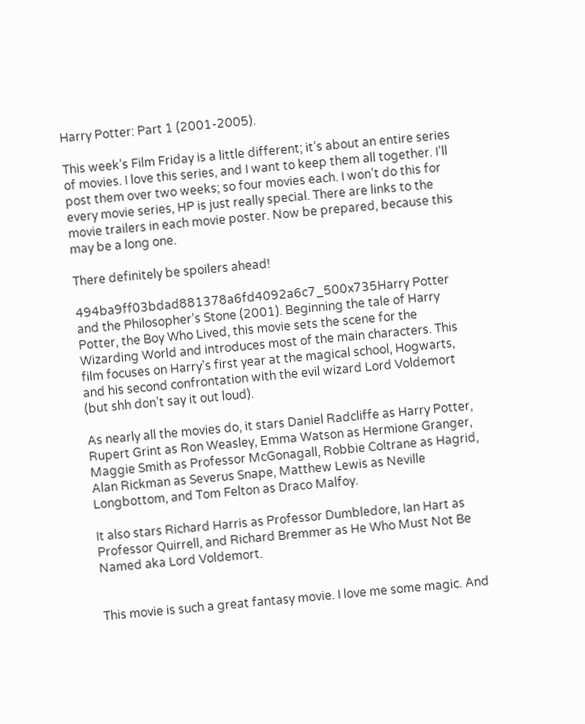Harry Potter: Part 1 (2001-2005).

This week’s Film Friday is a little different; it’s about an entire series of movies. I love this series, and I want to keep them all together. I’ll post them over two weeks; so four movies each. I won’t do this for every movie series, HP is just really special. There are links to the movie trailers in each movie poster. Now be prepared, because this may be a long one.

There definitely be spoilers ahead!

494ba9ff03bdad881378a6fd4092a6c7_500x735Harry Potter and the Philosopher’s Stone (2001). Beginning the tale of Harry Potter, the Boy Who Lived, this movie sets the scene for the Wizarding World and introduces most of the main characters. This film focuses on Harry’s first year at the magical school, Hogwarts, and his second confrontation with the evil wizard Lord Voldemort (but shh don’t say it out loud).

As nearly all the movies do, it stars Daniel Radcliffe as Harry Potter, Rupert Grint as Ron Weasley, Emma Watson as Hermione Granger,  Maggie Smith as Professor McGonagall, Robbie Coltrane as Hagrid, Alan Rickman as Severus Snape, Matthew Lewis as Neville Longbottom, and Tom Felton as Draco Malfoy.

It also stars Richard Harris as Professor Dumbledore, Ian Hart as Professor Quirrell, and Richard Bremmer as He Who Must Not Be Named aka Lord Voldemort.


This movie is such a great fantasy movie. I love me some magic. And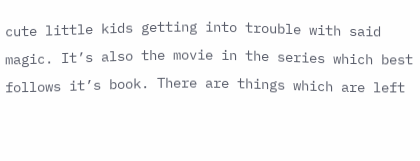cute little kids getting into trouble with said magic. It’s also the movie in the series which best follows it’s book. There are things which are left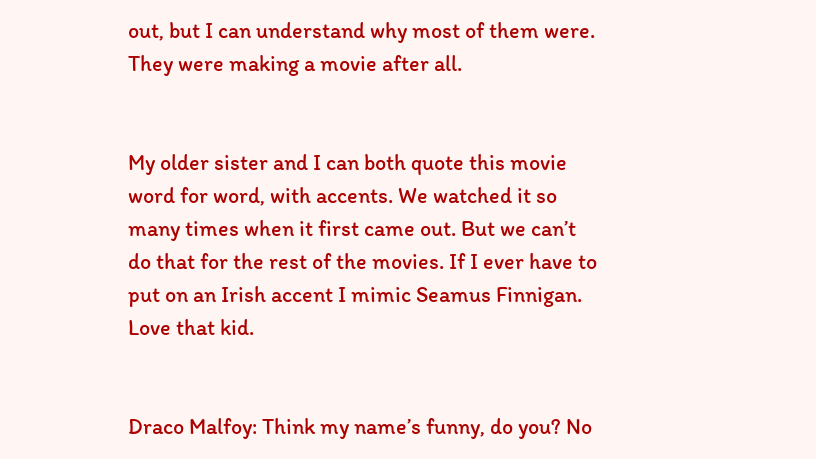out, but I can understand why most of them were. They were making a movie after all.


My older sister and I can both quote this movie word for word, with accents. We watched it so many times when it first came out. But we can’t do that for the rest of the movies. If I ever have to put on an Irish accent I mimic Seamus Finnigan. Love that kid.


Draco Malfoy: Think my name’s funny, do you? No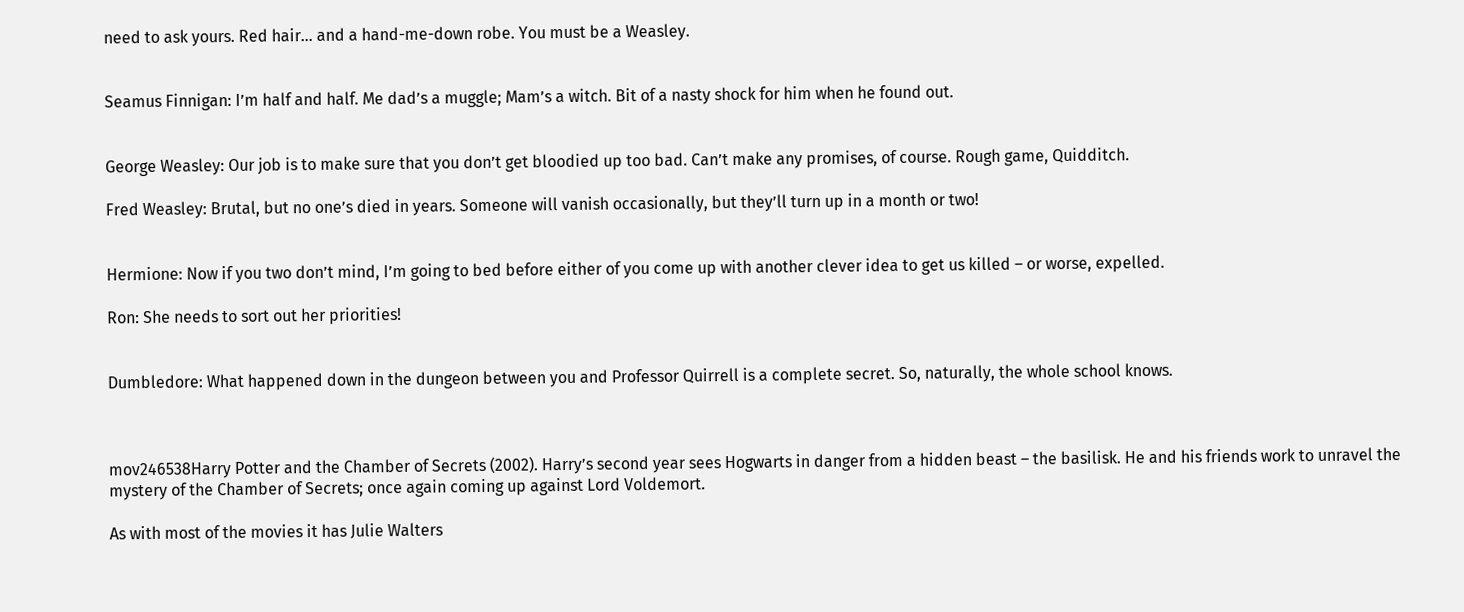need to ask yours. Red hair… and a hand-me-down robe. You must be a Weasley.


Seamus Finnigan: I’m half and half. Me dad’s a muggle; Mam’s a witch. Bit of a nasty shock for him when he found out.


George Weasley: Our job is to make sure that you don’t get bloodied up too bad. Can’t make any promises, of course. Rough game, Quidditch.

Fred Weasley: Brutal, but no one’s died in years. Someone will vanish occasionally, but they’ll turn up in a month or two!


Hermione: Now if you two don’t mind, I’m going to bed before either of you come up with another clever idea to get us killed – or worse, expelled.

Ron: She needs to sort out her priorities!


Dumbledore: What happened down in the dungeon between you and Professor Quirrell is a complete secret. So, naturally, the whole school knows.



mov246538Harry Potter and the Chamber of Secrets (2002). Harry’s second year sees Hogwarts in danger from a hidden beast – the basilisk. He and his friends work to unravel the mystery of the Chamber of Secrets; once again coming up against Lord Voldemort.

As with most of the movies it has Julie Walters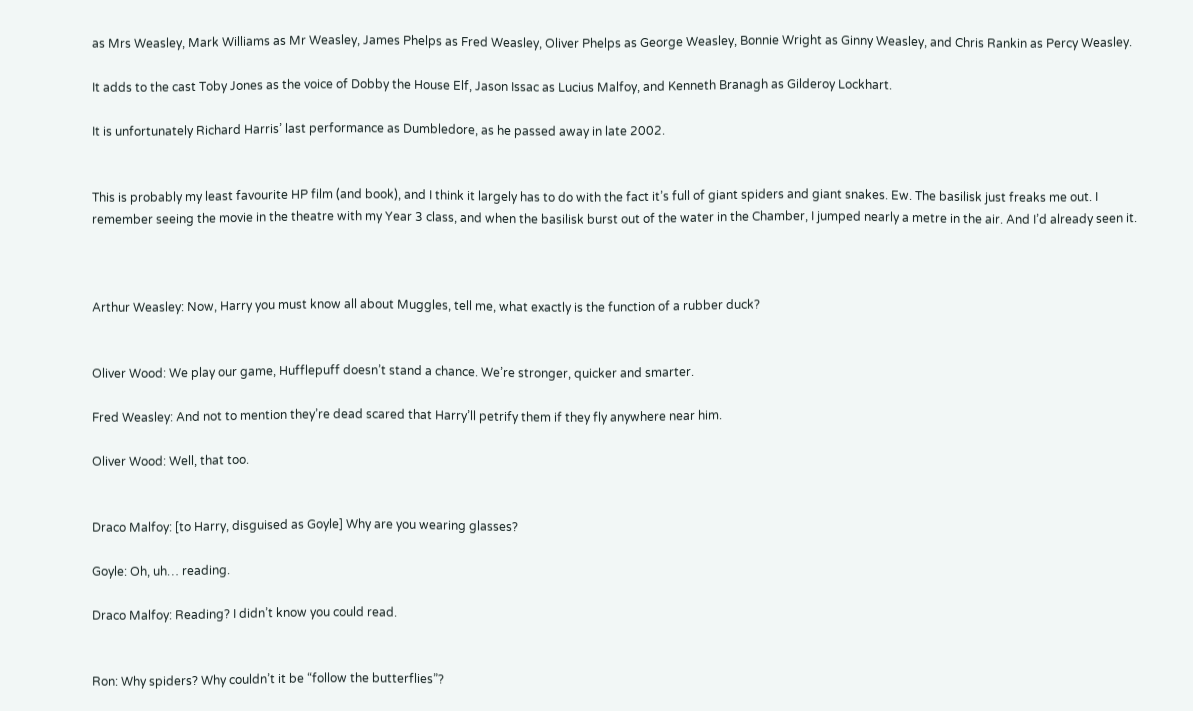as Mrs Weasley, Mark Williams as Mr Weasley, James Phelps as Fred Weasley, Oliver Phelps as George Weasley, Bonnie Wright as Ginny Weasley, and Chris Rankin as Percy Weasley.

It adds to the cast Toby Jones as the voice of Dobby the House Elf, Jason Issac as Lucius Malfoy, and Kenneth Branagh as Gilderoy Lockhart.

It is unfortunately Richard Harris’ last performance as Dumbledore, as he passed away in late 2002.


This is probably my least favourite HP film (and book), and I think it largely has to do with the fact it’s full of giant spiders and giant snakes. Ew. The basilisk just freaks me out. I remember seeing the movie in the theatre with my Year 3 class, and when the basilisk burst out of the water in the Chamber, I jumped nearly a metre in the air. And I’d already seen it.



Arthur Weasley: Now, Harry you must know all about Muggles, tell me, what exactly is the function of a rubber duck?


Oliver Wood: We play our game, Hufflepuff doesn’t stand a chance. We’re stronger, quicker and smarter.

Fred Weasley: And not to mention they’re dead scared that Harry’ll petrify them if they fly anywhere near him.

Oliver Wood: Well, that too.


Draco Malfoy: [to Harry, disguised as Goyle] Why are you wearing glasses?

Goyle: Oh, uh… reading.

Draco Malfoy: Reading? I didn’t know you could read.


Ron: Why spiders? Why couldn’t it be “follow the butterflies”?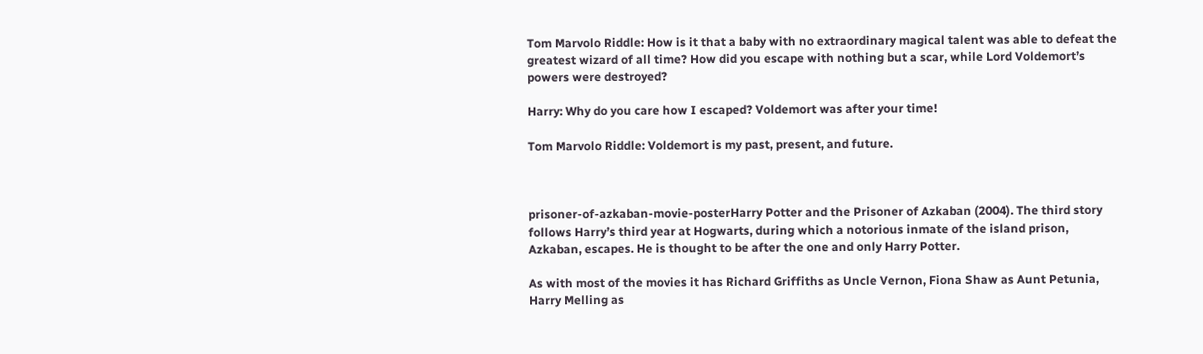Tom Marvolo Riddle: How is it that a baby with no extraordinary magical talent was able to defeat the greatest wizard of all time? How did you escape with nothing but a scar, while Lord Voldemort’s powers were destroyed?

Harry: Why do you care how I escaped? Voldemort was after your time!

Tom Marvolo Riddle: Voldemort is my past, present, and future.



prisoner-of-azkaban-movie-posterHarry Potter and the Prisoner of Azkaban (2004). The third story follows Harry’s third year at Hogwarts, during which a notorious inmate of the island prison, Azkaban, escapes. He is thought to be after the one and only Harry Potter.

As with most of the movies it has Richard Griffiths as Uncle Vernon, Fiona Shaw as Aunt Petunia, Harry Melling as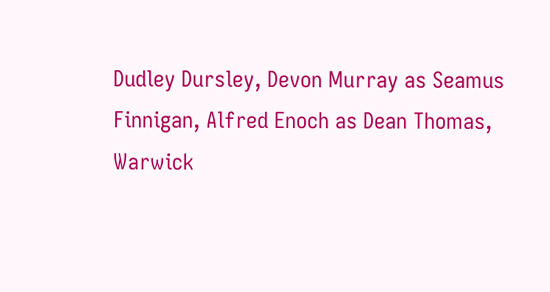Dudley Dursley, Devon Murray as Seamus Finnigan, Alfred Enoch as Dean Thomas, Warwick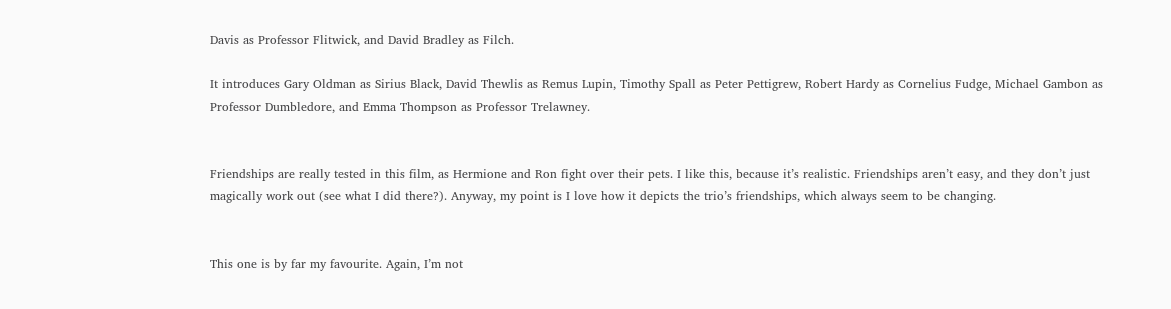Davis as Professor Flitwick, and David Bradley as Filch.

It introduces Gary Oldman as Sirius Black, David Thewlis as Remus Lupin, Timothy Spall as Peter Pettigrew, Robert Hardy as Cornelius Fudge, Michael Gambon as Professor Dumbledore, and Emma Thompson as Professor Trelawney.


Friendships are really tested in this film, as Hermione and Ron fight over their pets. I like this, because it’s realistic. Friendships aren’t easy, and they don’t just magically work out (see what I did there?). Anyway, my point is I love how it depicts the trio’s friendships, which always seem to be changing.


This one is by far my favourite. Again, I’m not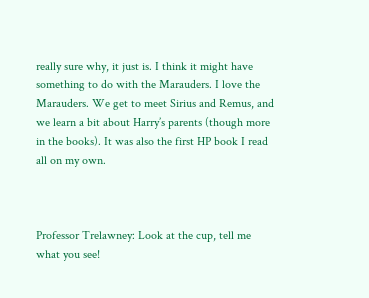really sure why, it just is. I think it might have something to do with the Marauders. I love the Marauders. We get to meet Sirius and Remus, and we learn a bit about Harry’s parents (though more in the books). It was also the first HP book I read all on my own.



Professor Trelawney: Look at the cup, tell me what you see!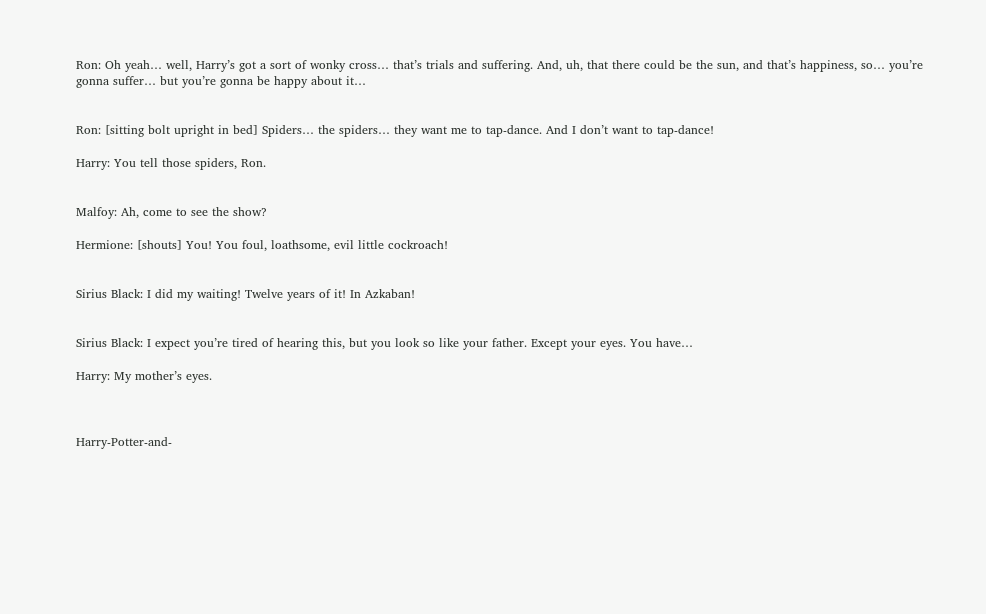Ron: Oh yeah… well, Harry’s got a sort of wonky cross… that’s trials and suffering. And, uh, that there could be the sun, and that’s happiness, so… you’re gonna suffer… but you’re gonna be happy about it…


Ron: [sitting bolt upright in bed] Spiders… the spiders… they want me to tap-dance. And I don’t want to tap-dance!

Harry: You tell those spiders, Ron.


Malfoy: Ah, come to see the show?

Hermione: [shouts] You! You foul, loathsome, evil little cockroach!


Sirius Black: I did my waiting! Twelve years of it! In Azkaban!


Sirius Black: I expect you’re tired of hearing this, but you look so like your father. Except your eyes. You have…

Harry: My mother’s eyes.



Harry-Potter-and-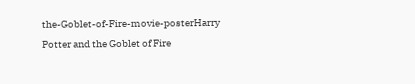the-Goblet-of-Fire-movie-posterHarry Potter and the Goblet of Fire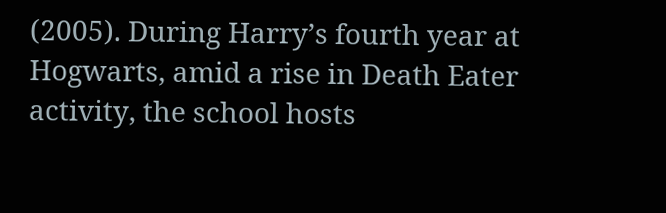(2005). During Harry’s fourth year at Hogwarts, amid a rise in Death Eater activity, the school hosts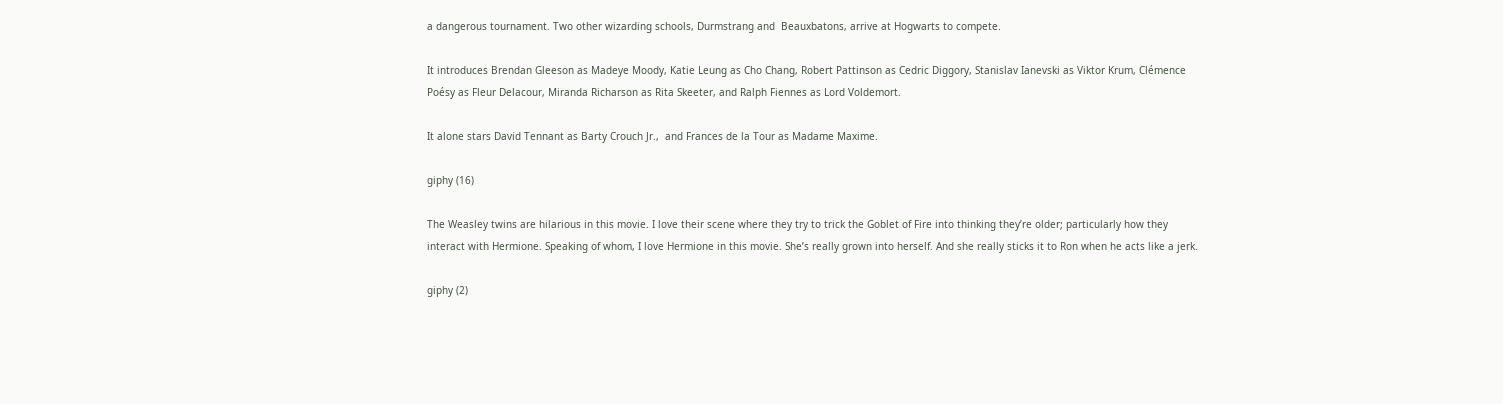a dangerous tournament. Two other wizarding schools, Durmstrang and  Beauxbatons, arrive at Hogwarts to compete.

It introduces Brendan Gleeson as Madeye Moody, Katie Leung as Cho Chang, Robert Pattinson as Cedric Diggory, Stanislav Ianevski as Viktor Krum, Clémence Poésy as Fleur Delacour, Miranda Richarson as Rita Skeeter, and Ralph Fiennes as Lord Voldemort.

It alone stars David Tennant as Barty Crouch Jr.,  and Frances de la Tour as Madame Maxime.

giphy (16)

The Weasley twins are hilarious in this movie. I love their scene where they try to trick the Goblet of Fire into thinking they’re older; particularly how they interact with Hermione. Speaking of whom, I love Hermione in this movie. She’s really grown into herself. And she really sticks it to Ron when he acts like a jerk.

giphy (2)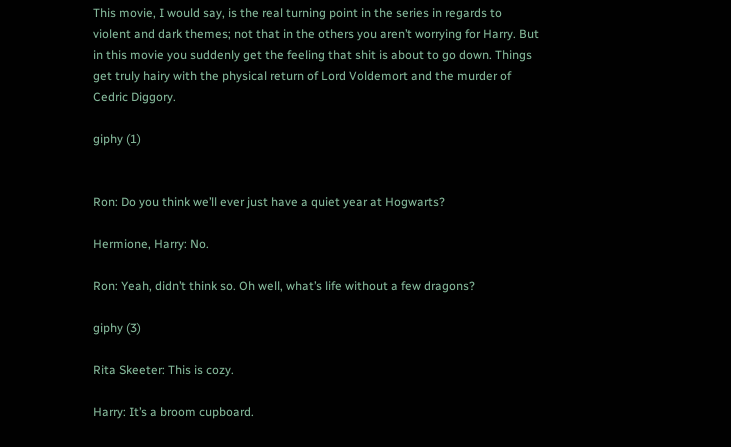This movie, I would say, is the real turning point in the series in regards to violent and dark themes; not that in the others you aren’t worrying for Harry. But in this movie you suddenly get the feeling that shit is about to go down. Things get truly hairy with the physical return of Lord Voldemort and the murder of Cedric Diggory.

giphy (1)


Ron: Do you think we’ll ever just have a quiet year at Hogwarts?

Hermione, Harry: No.

Ron: Yeah, didn’t think so. Oh well, what’s life without a few dragons?

giphy (3)

Rita Skeeter: This is cozy.

Harry: It’s a broom cupboard.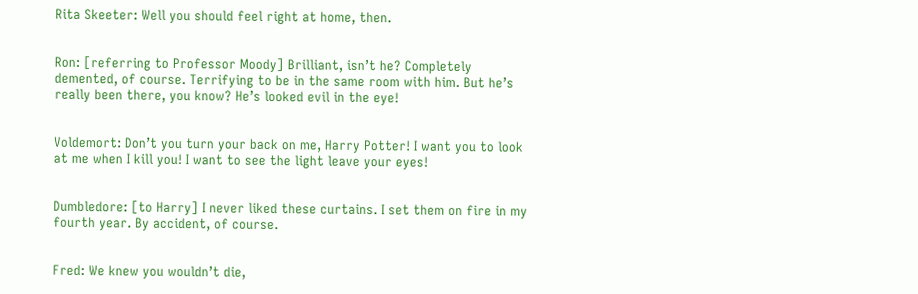Rita Skeeter: Well you should feel right at home, then.


Ron: [referring to Professor Moody] Brilliant, isn’t he? Completely demented, of course. Terrifying to be in the same room with him. But he’s really been there, you know? He’s looked evil in the eye!


Voldemort: Don’t you turn your back on me, Harry Potter! I want you to look at me when I kill you! I want to see the light leave your eyes!


Dumbledore: [to Harry] I never liked these curtains. I set them on fire in my fourth year. By accident, of course.


Fred: We knew you wouldn’t die,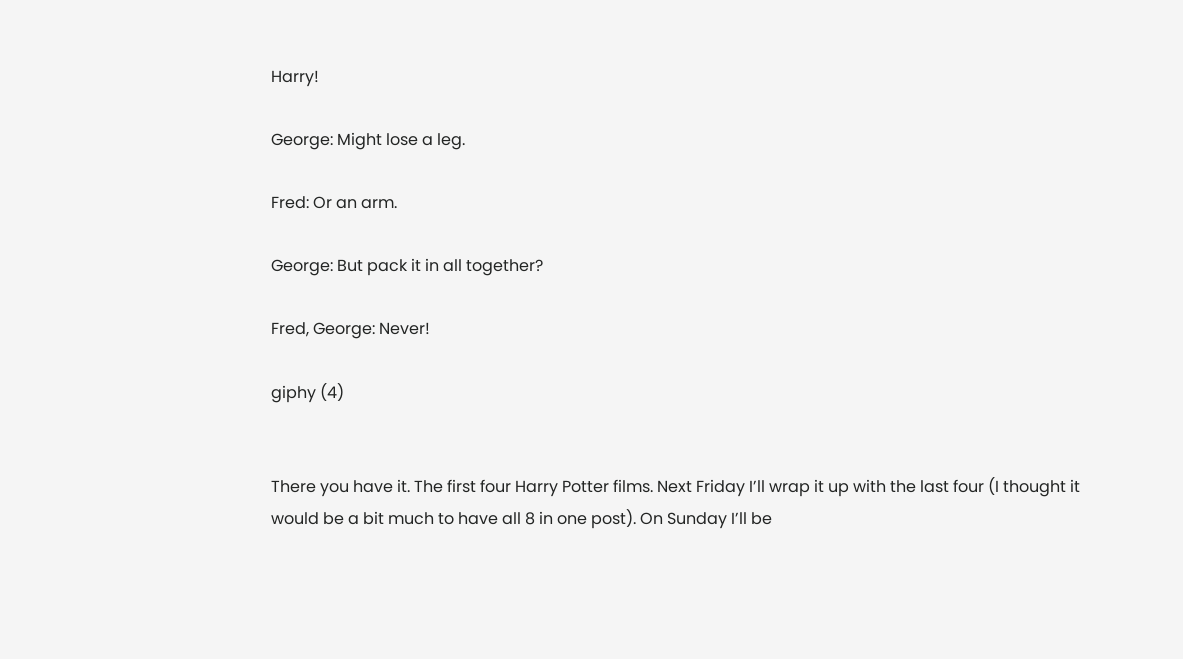Harry!

George: Might lose a leg.

Fred: Or an arm.

George: But pack it in all together?

Fred, George: Never!

giphy (4)


There you have it. The first four Harry Potter films. Next Friday I’ll wrap it up with the last four (I thought it would be a bit much to have all 8 in one post). On Sunday I’ll be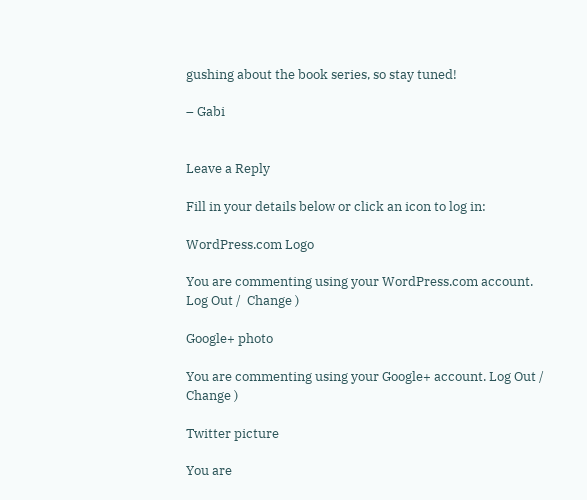gushing about the book series, so stay tuned!

– Gabi


Leave a Reply

Fill in your details below or click an icon to log in:

WordPress.com Logo

You are commenting using your WordPress.com account. Log Out /  Change )

Google+ photo

You are commenting using your Google+ account. Log Out /  Change )

Twitter picture

You are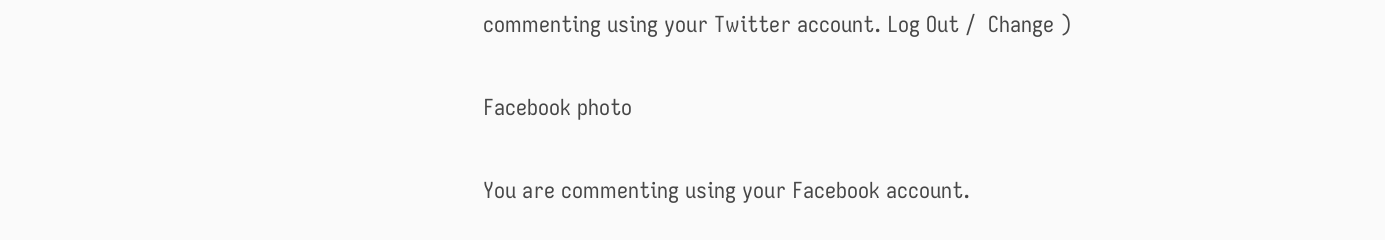commenting using your Twitter account. Log Out /  Change )

Facebook photo

You are commenting using your Facebook account.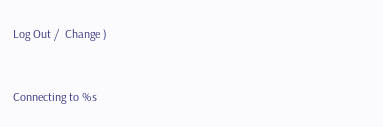Log Out /  Change )


Connecting to %s